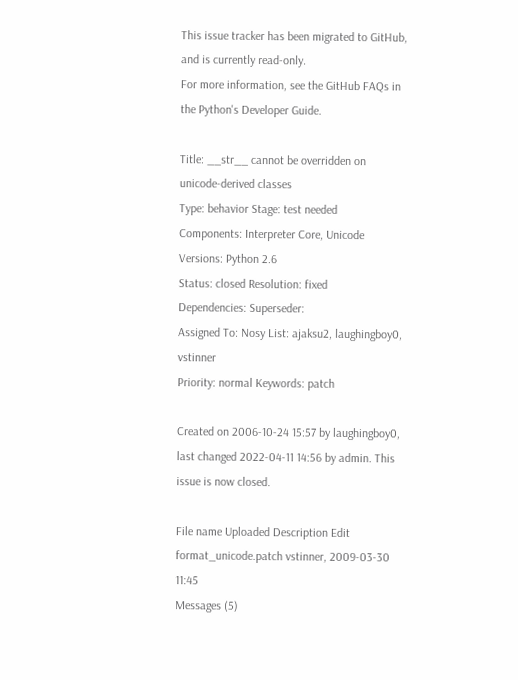This issue tracker has been migrated to GitHub, and is currently read-only.
For more information, see the GitHub FAQs in the Python's Developer Guide.

Title: __str__ cannot be overridden on unicode-derived classes
Type: behavior Stage: test needed
Components: Interpreter Core, Unicode Versions: Python 2.6
Status: closed Resolution: fixed
Dependencies: Superseder:
Assigned To: Nosy List: ajaksu2, laughingboy0, vstinner
Priority: normal Keywords: patch

Created on 2006-10-24 15:57 by laughingboy0, last changed 2022-04-11 14:56 by admin. This issue is now closed.

File name Uploaded Description Edit
format_unicode.patch vstinner, 2009-03-30 11:45
Messages (5)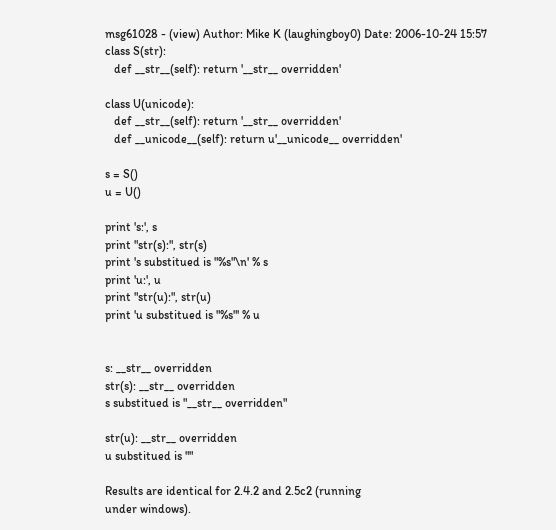msg61028 - (view) Author: Mike K (laughingboy0) Date: 2006-10-24 15:57
class S(str):
   def __str__(self): return '__str__ overridden'

class U(unicode):
   def __str__(self): return '__str__ overridden'
   def __unicode__(self): return u'__unicode__ overridden'

s = S()
u = U()

print 's:', s
print "str(s):", str(s)
print 's substitued is "%s"\n' % s
print 'u:', u
print "str(u):", str(u)
print 'u substitued is "%s"' % u


s: __str__ overridden
str(s): __str__ overridden
s substitued is "__str__ overridden"

str(u): __str__ overridden
u substitued is ""

Results are identical for 2.4.2 and 2.5c2 (running
under windows).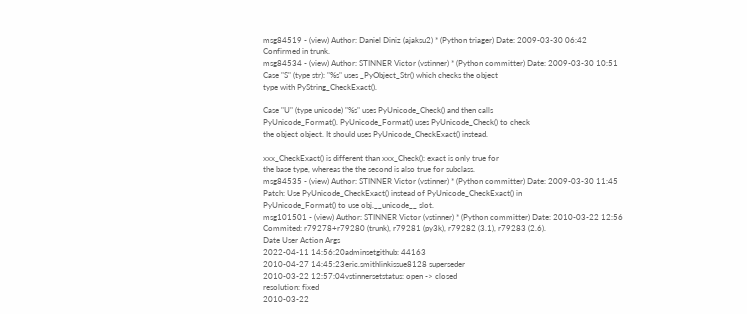msg84519 - (view) Author: Daniel Diniz (ajaksu2) * (Python triager) Date: 2009-03-30 06:42
Confirmed in trunk.
msg84534 - (view) Author: STINNER Victor (vstinner) * (Python committer) Date: 2009-03-30 10:51
Case "S" (type str): "%s" uses _PyObject_Str() which checks the object
type with PyString_CheckExact().

Case "U" (type unicode) "%s" uses PyUnicode_Check() and then calls
PyUnicode_Format(). PyUnicode_Format() uses PyUnicode_Check() to check
the object object. It should uses PyUnicode_CheckExact() instead.

xxx_CheckExact() is different than xxx_Check(): exact is only true for
the base type, whereas the the second is also true for subclass.
msg84535 - (view) Author: STINNER Victor (vstinner) * (Python committer) Date: 2009-03-30 11:45
Patch: Use PyUnicode_CheckExact() instead of PyUnicode_CheckExact() in
PyUnicode_Format() to use obj.__unicode__ slot.
msg101501 - (view) Author: STINNER Victor (vstinner) * (Python committer) Date: 2010-03-22 12:56
Commited: r79278+r79280 (trunk), r79281 (py3k), r79282 (3.1), r79283 (2.6).
Date User Action Args
2022-04-11 14:56:20adminsetgithub: 44163
2010-04-27 14:45:23eric.smithlinkissue8128 superseder
2010-03-22 12:57:04vstinnersetstatus: open -> closed
resolution: fixed
2010-03-22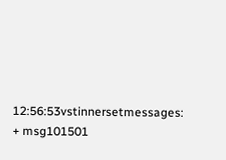12:56:53vstinnersetmessages: + msg101501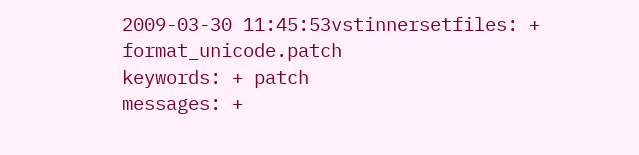2009-03-30 11:45:53vstinnersetfiles: + format_unicode.patch
keywords: + patch
messages: +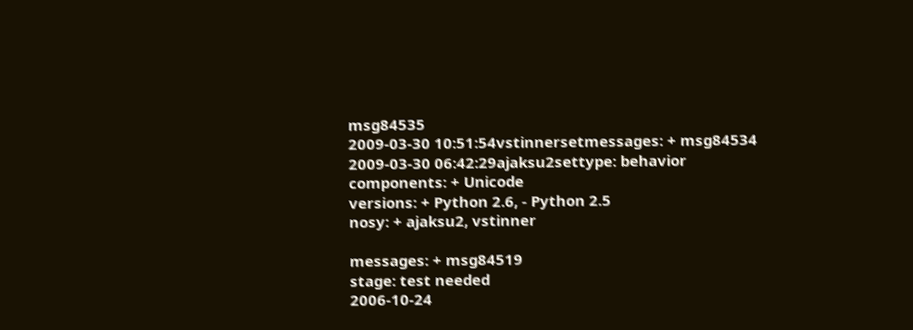msg84535
2009-03-30 10:51:54vstinnersetmessages: + msg84534
2009-03-30 06:42:29ajaksu2settype: behavior
components: + Unicode
versions: + Python 2.6, - Python 2.5
nosy: + ajaksu2, vstinner

messages: + msg84519
stage: test needed
2006-10-24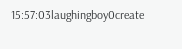15:57:03laughingboy0create